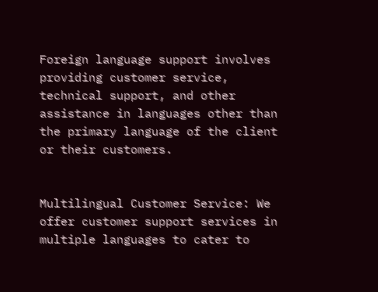Foreign language support involves providing customer service, technical support, and other assistance in languages other than the primary language of the client or their customers.


Multilingual Customer Service: We offer customer support services in multiple languages to cater to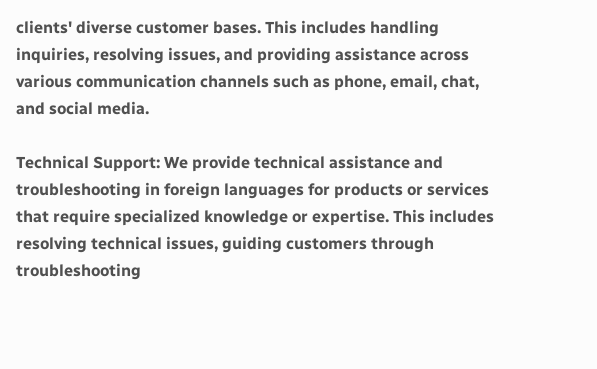clients' diverse customer bases. This includes handling inquiries, resolving issues, and providing assistance across various communication channels such as phone, email, chat, and social media.

Technical Support: We provide technical assistance and troubleshooting in foreign languages for products or services that require specialized knowledge or expertise. This includes resolving technical issues, guiding customers through troubleshooting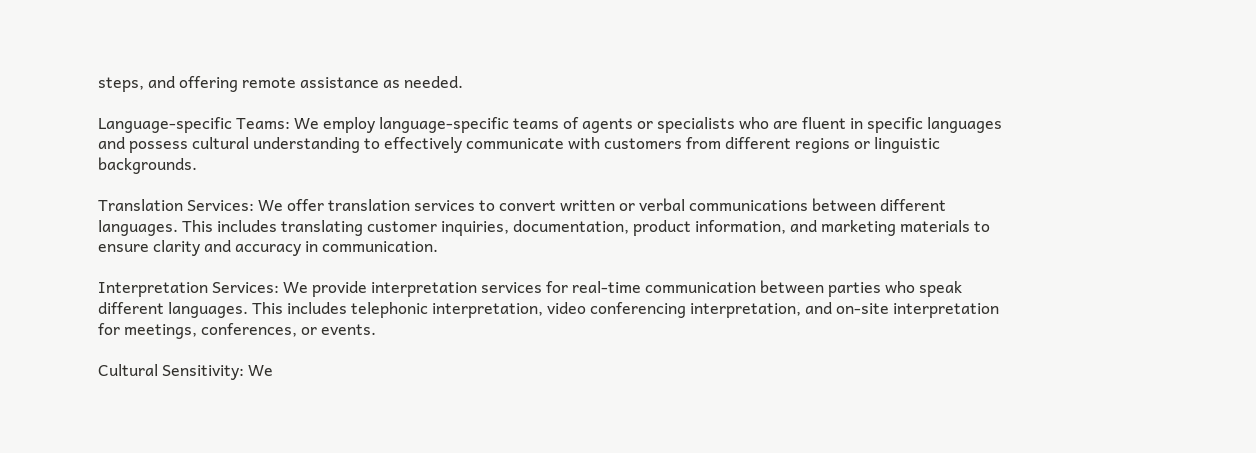steps, and offering remote assistance as needed.

Language-specific Teams: We employ language-specific teams of agents or specialists who are fluent in specific languages and possess cultural understanding to effectively communicate with customers from different regions or linguistic backgrounds.

Translation Services: We offer translation services to convert written or verbal communications between different languages. This includes translating customer inquiries, documentation, product information, and marketing materials to ensure clarity and accuracy in communication.

Interpretation Services: We provide interpretation services for real-time communication between parties who speak different languages. This includes telephonic interpretation, video conferencing interpretation, and on-site interpretation for meetings, conferences, or events.

Cultural Sensitivity: We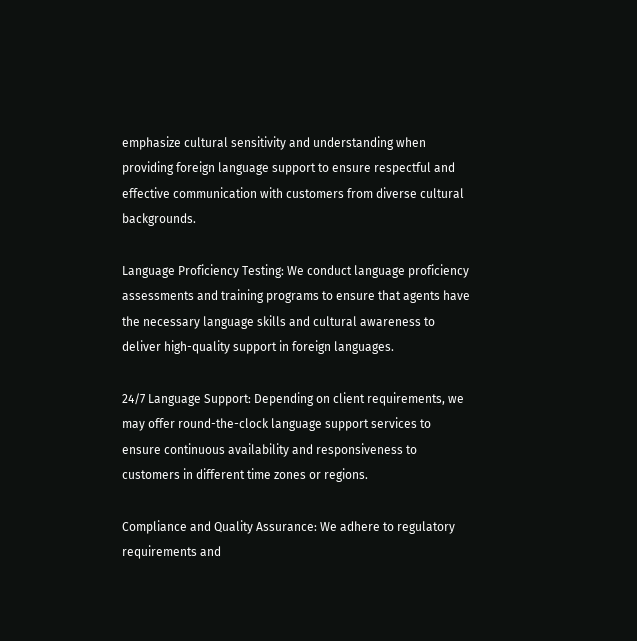emphasize cultural sensitivity and understanding when providing foreign language support to ensure respectful and effective communication with customers from diverse cultural backgrounds.

Language Proficiency Testing: We conduct language proficiency assessments and training programs to ensure that agents have the necessary language skills and cultural awareness to deliver high-quality support in foreign languages.

24/7 Language Support: Depending on client requirements, we may offer round-the-clock language support services to ensure continuous availability and responsiveness to customers in different time zones or regions.

Compliance and Quality Assurance: We adhere to regulatory requirements and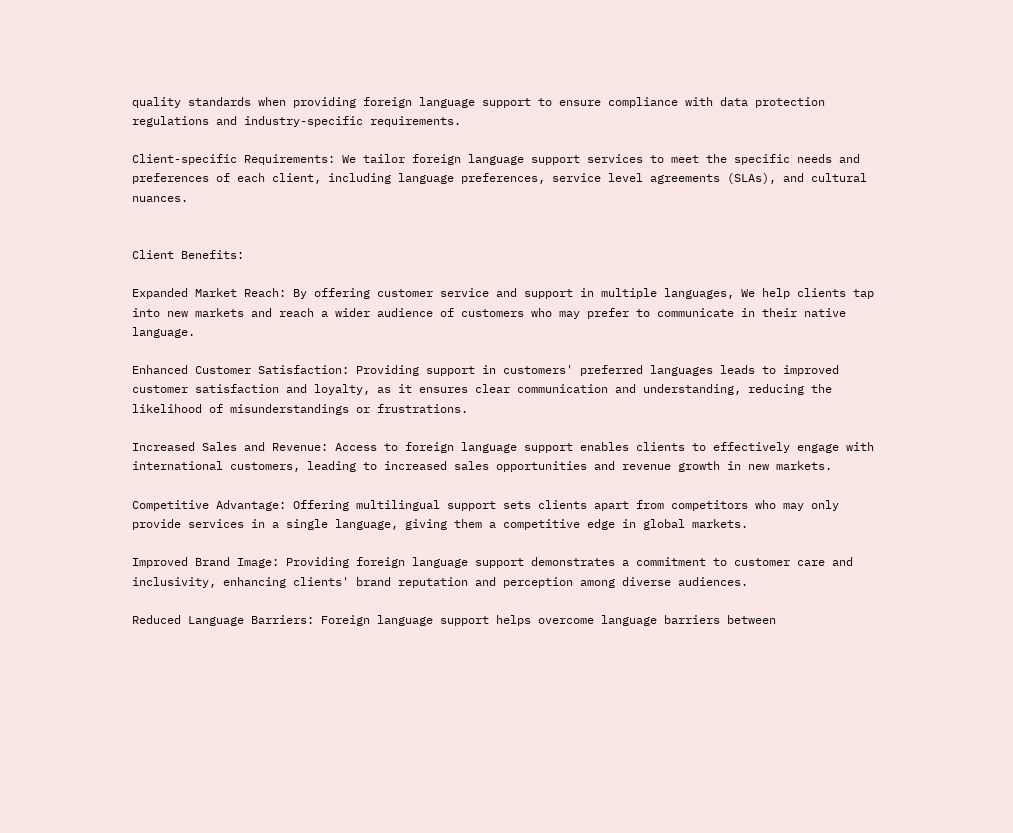quality standards when providing foreign language support to ensure compliance with data protection regulations and industry-specific requirements.

Client-specific Requirements: We tailor foreign language support services to meet the specific needs and preferences of each client, including language preferences, service level agreements (SLAs), and cultural nuances.


Client Benefits:

Expanded Market Reach: By offering customer service and support in multiple languages, We help clients tap into new markets and reach a wider audience of customers who may prefer to communicate in their native language.

Enhanced Customer Satisfaction: Providing support in customers' preferred languages leads to improved customer satisfaction and loyalty, as it ensures clear communication and understanding, reducing the likelihood of misunderstandings or frustrations.

Increased Sales and Revenue: Access to foreign language support enables clients to effectively engage with international customers, leading to increased sales opportunities and revenue growth in new markets.

Competitive Advantage: Offering multilingual support sets clients apart from competitors who may only provide services in a single language, giving them a competitive edge in global markets.

Improved Brand Image: Providing foreign language support demonstrates a commitment to customer care and inclusivity, enhancing clients' brand reputation and perception among diverse audiences.

Reduced Language Barriers: Foreign language support helps overcome language barriers between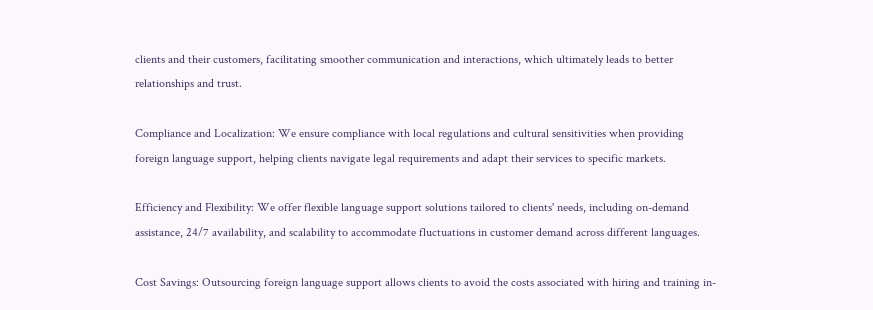clients and their customers, facilitating smoother communication and interactions, which ultimately leads to better relationships and trust.

Compliance and Localization: We ensure compliance with local regulations and cultural sensitivities when providing foreign language support, helping clients navigate legal requirements and adapt their services to specific markets.

Efficiency and Flexibility: We offer flexible language support solutions tailored to clients' needs, including on-demand assistance, 24/7 availability, and scalability to accommodate fluctuations in customer demand across different languages.

Cost Savings: Outsourcing foreign language support allows clients to avoid the costs associated with hiring and training in-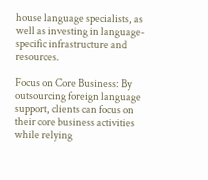house language specialists, as well as investing in language-specific infrastructure and resources.

Focus on Core Business: By outsourcing foreign language support, clients can focus on their core business activities while relying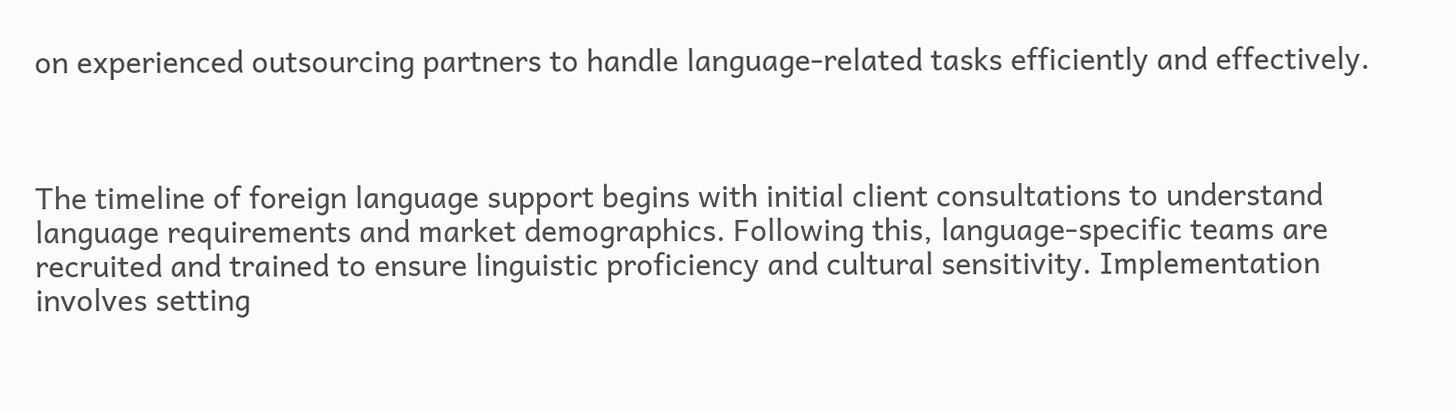on experienced outsourcing partners to handle language-related tasks efficiently and effectively.



The timeline of foreign language support begins with initial client consultations to understand language requirements and market demographics. Following this, language-specific teams are recruited and trained to ensure linguistic proficiency and cultural sensitivity. Implementation involves setting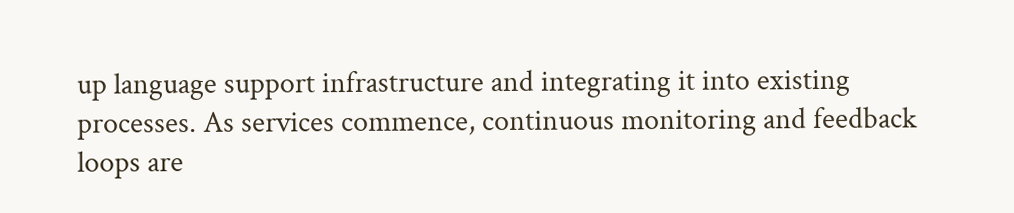up language support infrastructure and integrating it into existing processes. As services commence, continuous monitoring and feedback loops are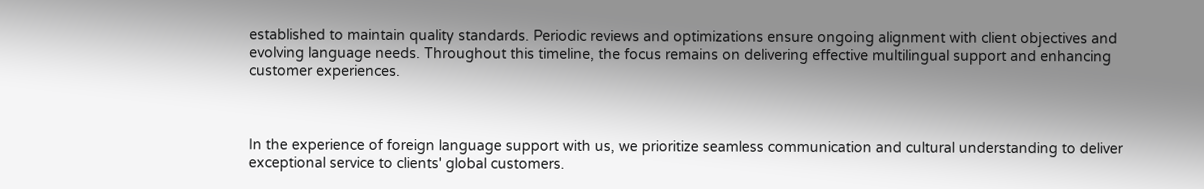established to maintain quality standards. Periodic reviews and optimizations ensure ongoing alignment with client objectives and evolving language needs. Throughout this timeline, the focus remains on delivering effective multilingual support and enhancing customer experiences.



In the experience of foreign language support with us, we prioritize seamless communication and cultural understanding to deliver exceptional service to clients' global customers.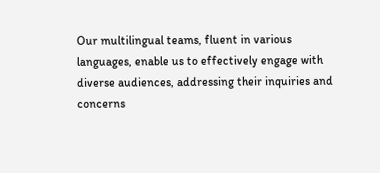Our multilingual teams, fluent in various languages, enable us to effectively engage with diverse audiences, addressing their inquiries and concerns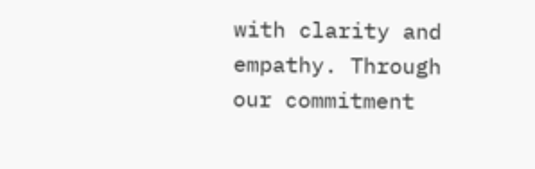with clarity and empathy. Through our commitment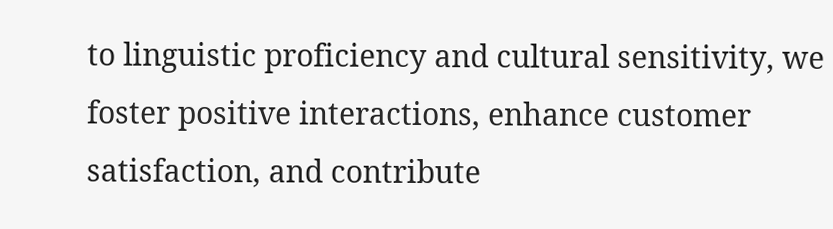to linguistic proficiency and cultural sensitivity, we foster positive interactions, enhance customer satisfaction, and contribute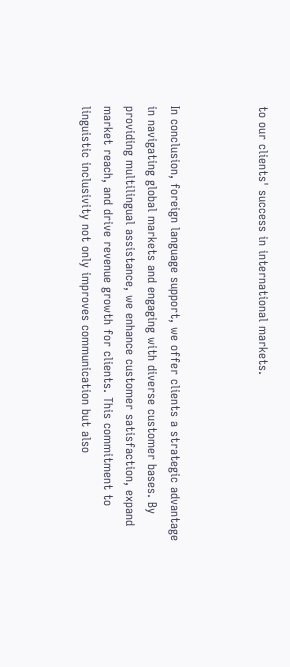to our clients' success in international markets.



In conclusion, foreign language support, we offer clients a strategic advantage in navigating global markets and engaging with diverse customer bases. By providing multilingual assistance, we enhance customer satisfaction, expand market reach, and drive revenue growth for clients. This commitment to linguistic inclusivity not only improves communication but also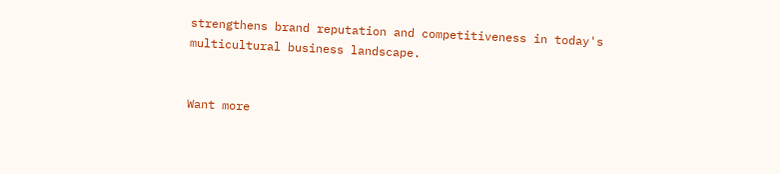strengthens brand reputation and competitiveness in today's multicultural business landscape.


Want more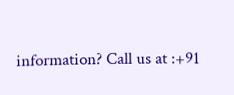information? Call us at :+91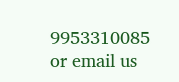9953310085  or email us